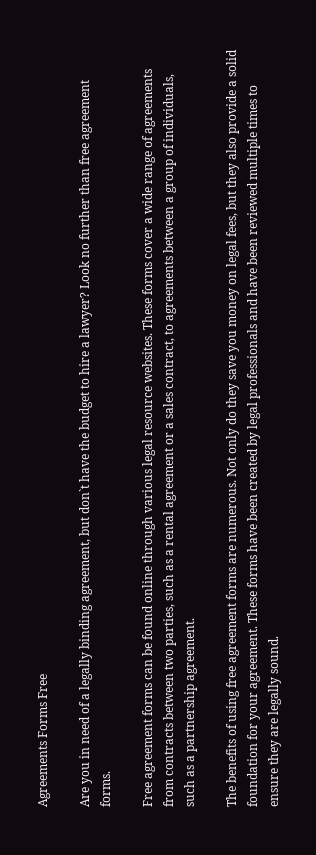Agreements Forms Free

Are you in need of a legally binding agreement, but don`t have the budget to hire a lawyer? Look no further than free agreement forms.

Free agreement forms can be found online through various legal resource websites. These forms cover a wide range of agreements from contracts between two parties, such as a rental agreement or a sales contract, to agreements between a group of individuals, such as a partnership agreement.

The benefits of using free agreement forms are numerous. Not only do they save you money on legal fees, but they also provide a solid foundation for your agreement. These forms have been created by legal professionals and have been reviewed multiple times to ensure they are legally sound.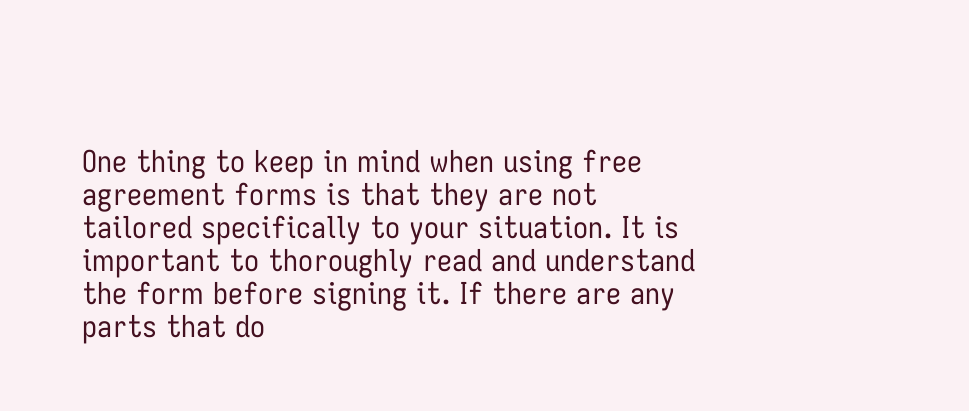One thing to keep in mind when using free agreement forms is that they are not tailored specifically to your situation. It is important to thoroughly read and understand the form before signing it. If there are any parts that do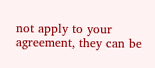not apply to your agreement, they can be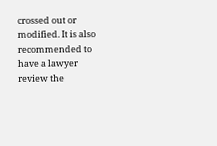crossed out or modified. It is also recommended to have a lawyer review the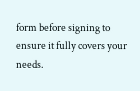form before signing to ensure it fully covers your needs.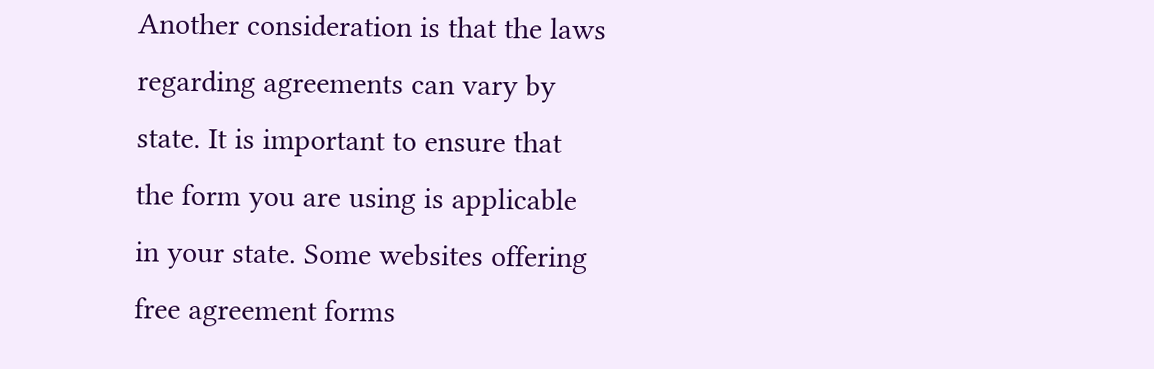Another consideration is that the laws regarding agreements can vary by state. It is important to ensure that the form you are using is applicable in your state. Some websites offering free agreement forms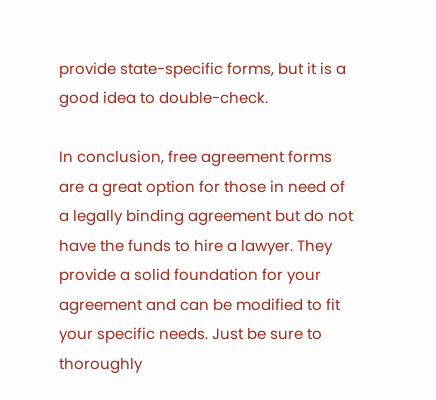provide state-specific forms, but it is a good idea to double-check.

In conclusion, free agreement forms are a great option for those in need of a legally binding agreement but do not have the funds to hire a lawyer. They provide a solid foundation for your agreement and can be modified to fit your specific needs. Just be sure to thoroughly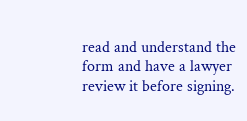read and understand the form and have a lawyer review it before signing.